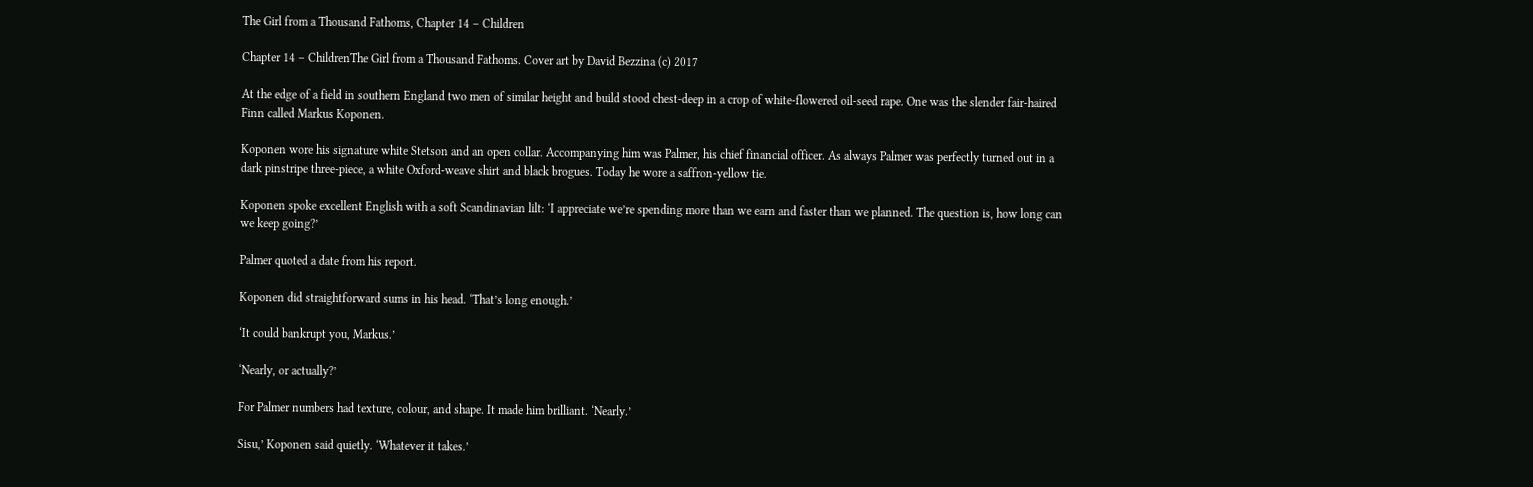The Girl from a Thousand Fathoms, Chapter 14 – Children

Chapter 14 – ChildrenThe Girl from a Thousand Fathoms. Cover art by David Bezzina (c) 2017

At the edge of a field in southern England two men of similar height and build stood chest-deep in a crop of white-flowered oil-seed rape. One was the slender fair-haired Finn called Markus Koponen.

Koponen wore his signature white Stetson and an open collar. Accompanying him was Palmer, his chief financial officer. As always Palmer was perfectly turned out in a dark pinstripe three-piece, a white Oxford-weave shirt and black brogues. Today he wore a saffron-yellow tie.

Koponen spoke excellent English with a soft Scandinavian lilt: ‘I appreciate we’re spending more than we earn and faster than we planned. The question is, how long can we keep going?’

Palmer quoted a date from his report.

Koponen did straightforward sums in his head. ‘That’s long enough.’

‘It could bankrupt you, Markus.’

‘Nearly, or actually?’

For Palmer numbers had texture, colour, and shape. It made him brilliant. ‘Nearly.’

Sisu,’ Koponen said quietly. ‘Whatever it takes.’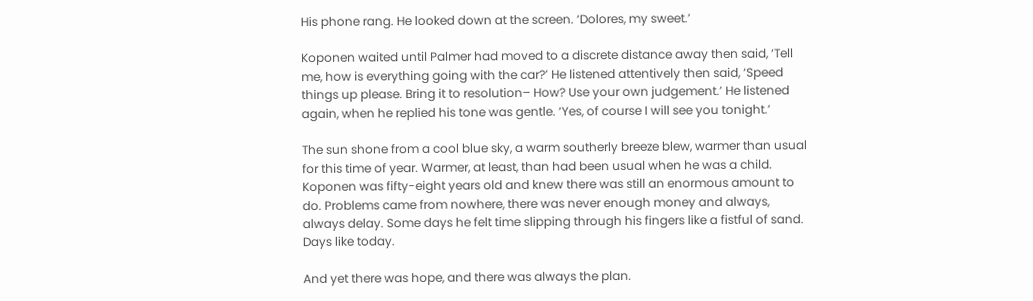His phone rang. He looked down at the screen. ‘Dolores, my sweet.’

Koponen waited until Palmer had moved to a discrete distance away then said, ‘Tell me, how is everything going with the car?’ He listened attentively then said, ‘Speed things up please. Bring it to resolution– How? Use your own judgement.’ He listened again, when he replied his tone was gentle. ‘Yes, of course I will see you tonight.’

The sun shone from a cool blue sky, a warm southerly breeze blew, warmer than usual for this time of year. Warmer, at least, than had been usual when he was a child. Koponen was fifty-eight years old and knew there was still an enormous amount to do. Problems came from nowhere, there was never enough money and always, always delay. Some days he felt time slipping through his fingers like a fistful of sand. Days like today.

And yet there was hope, and there was always the plan.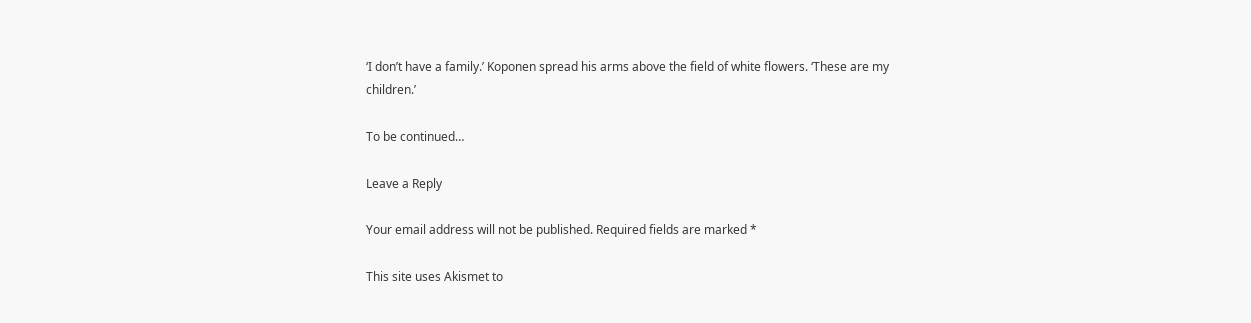‘I don’t have a family.’ Koponen spread his arms above the field of white flowers. ‘These are my children.’

To be continued…

Leave a Reply

Your email address will not be published. Required fields are marked *

This site uses Akismet to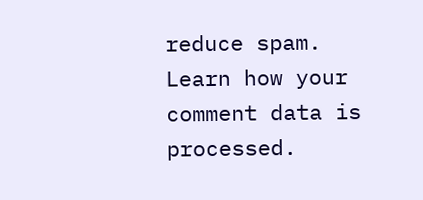reduce spam. Learn how your comment data is processed.